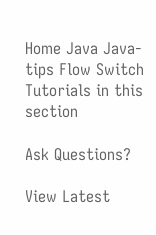Home Java Java-tips Flow Switch Tutorials in this section

Ask Questions?

View Latest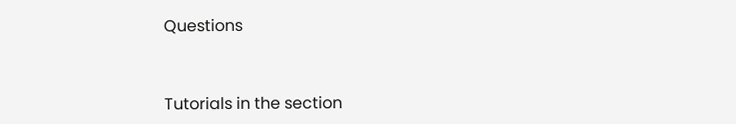Questions


Tutorials in the section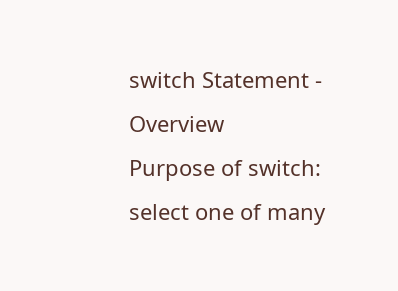switch Statement - Overview
Purpose of switch: select one of many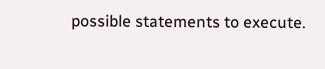possible statements to execute.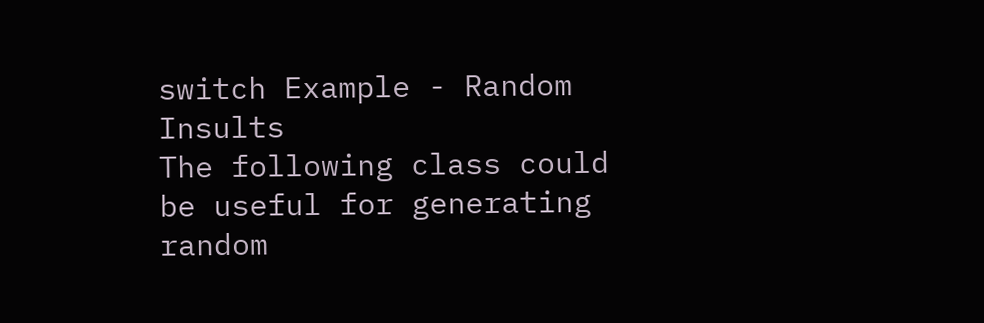switch Example - Random Insults
The following class could be useful for generating random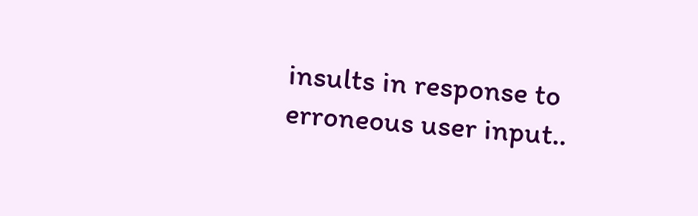insults in response to erroneous user input..